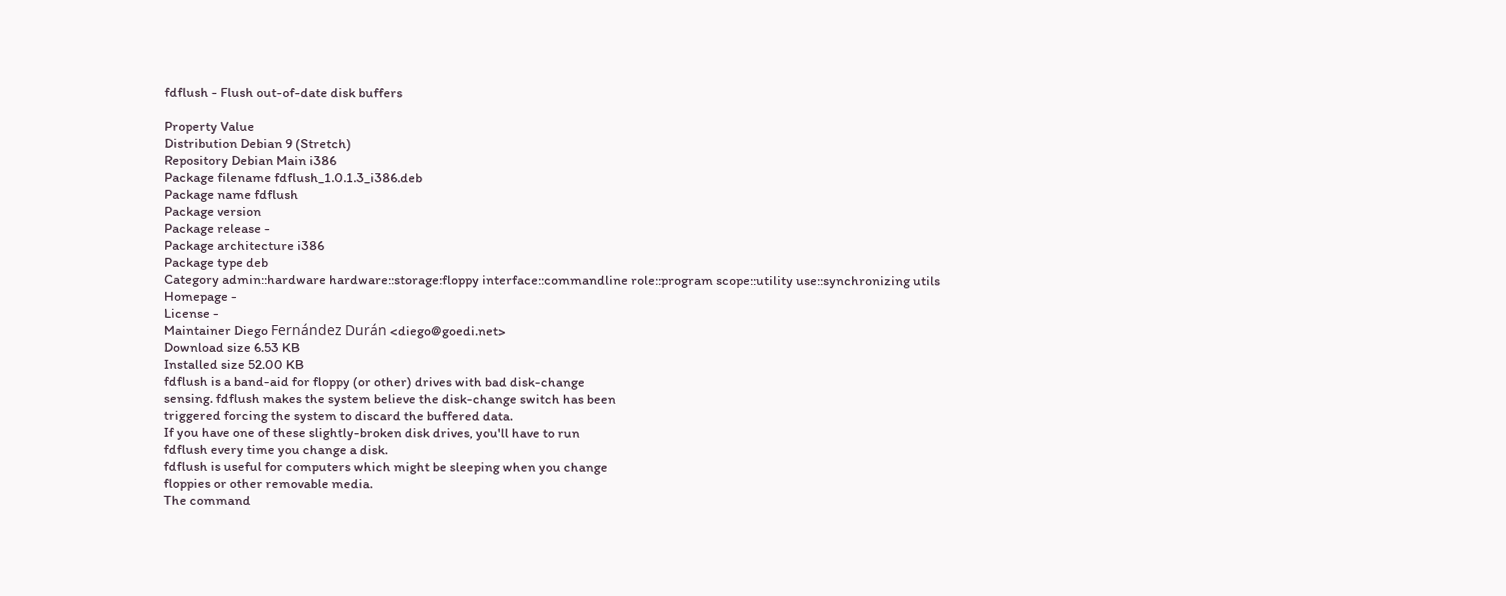fdflush - Flush out-of-date disk buffers

Property Value
Distribution Debian 9 (Stretch)
Repository Debian Main i386
Package filename fdflush_1.0.1.3_i386.deb
Package name fdflush
Package version
Package release -
Package architecture i386
Package type deb
Category admin::hardware hardware::storage:floppy interface::commandline role::program scope::utility use::synchronizing utils
Homepage -
License -
Maintainer Diego Fernández Durán <diego@goedi.net>
Download size 6.53 KB
Installed size 52.00 KB
fdflush is a band-aid for floppy (or other) drives with bad disk-change
sensing. fdflush makes the system believe the disk-change switch has been
triggered forcing the system to discard the buffered data.
If you have one of these slightly-broken disk drives, you'll have to run
fdflush every time you change a disk.
fdflush is useful for computers which might be sleeping when you change
floppies or other removable media.
The command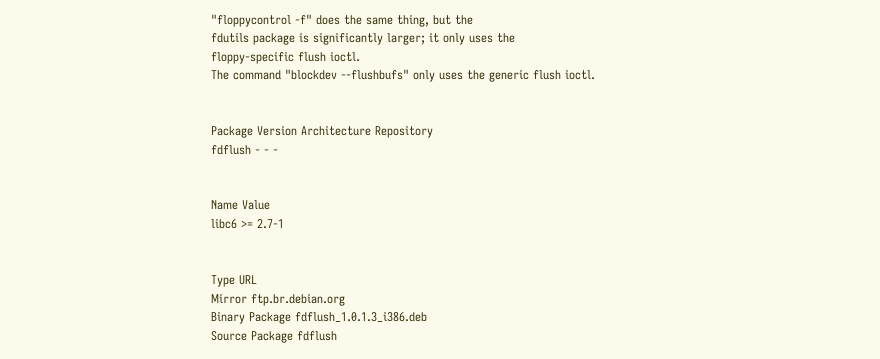"floppycontrol -f" does the same thing, but the
fdutils package is significantly larger; it only uses the
floppy-specific flush ioctl.
The command "blockdev --flushbufs" only uses the generic flush ioctl.


Package Version Architecture Repository
fdflush - - -


Name Value
libc6 >= 2.7-1


Type URL
Mirror ftp.br.debian.org
Binary Package fdflush_1.0.1.3_i386.deb
Source Package fdflush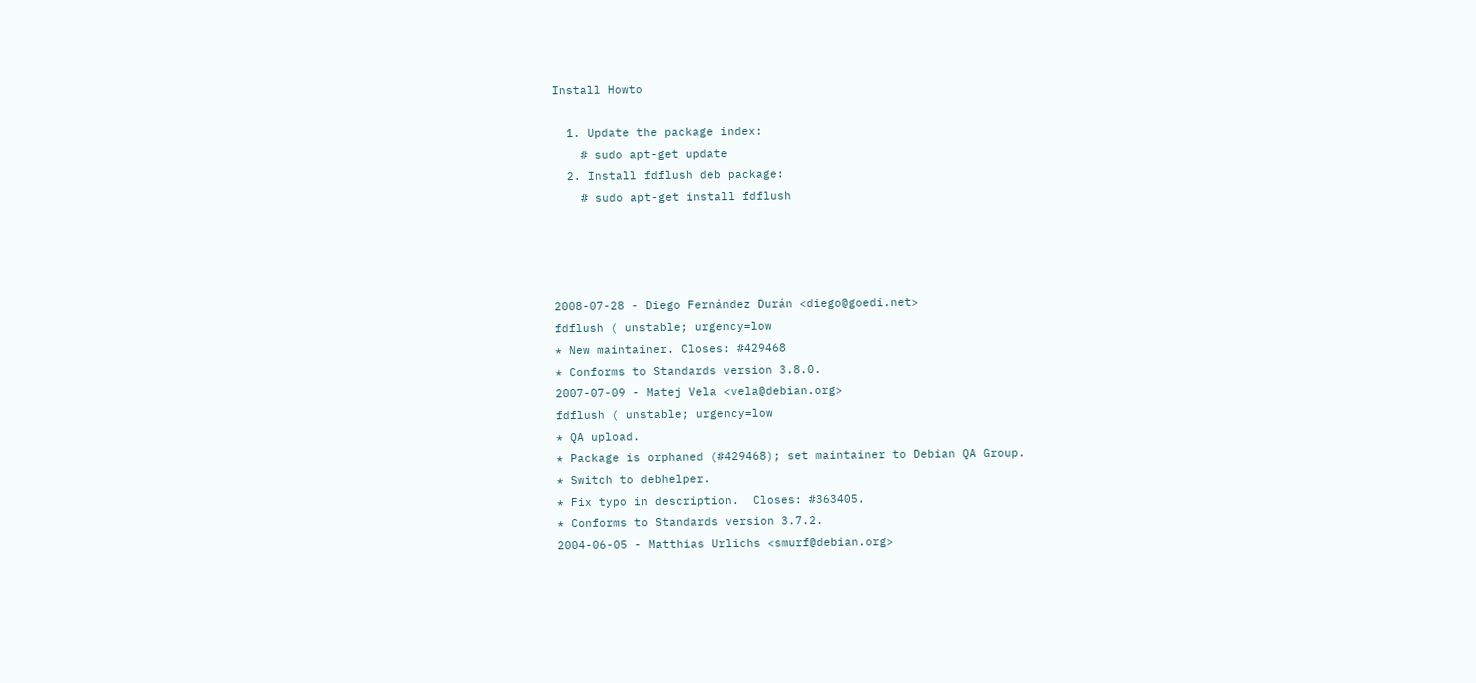Install Howto

  1. Update the package index:
    # sudo apt-get update
  2. Install fdflush deb package:
    # sudo apt-get install fdflush




2008-07-28 - Diego Fernández Durán <diego@goedi.net>
fdflush ( unstable; urgency=low
* New maintainer. Closes: #429468
* Conforms to Standards version 3.8.0.
2007-07-09 - Matej Vela <vela@debian.org>
fdflush ( unstable; urgency=low
* QA upload.
* Package is orphaned (#429468); set maintainer to Debian QA Group.
* Switch to debhelper.
* Fix typo in description.  Closes: #363405.
* Conforms to Standards version 3.7.2.
2004-06-05 - Matthias Urlichs <smurf@debian.org>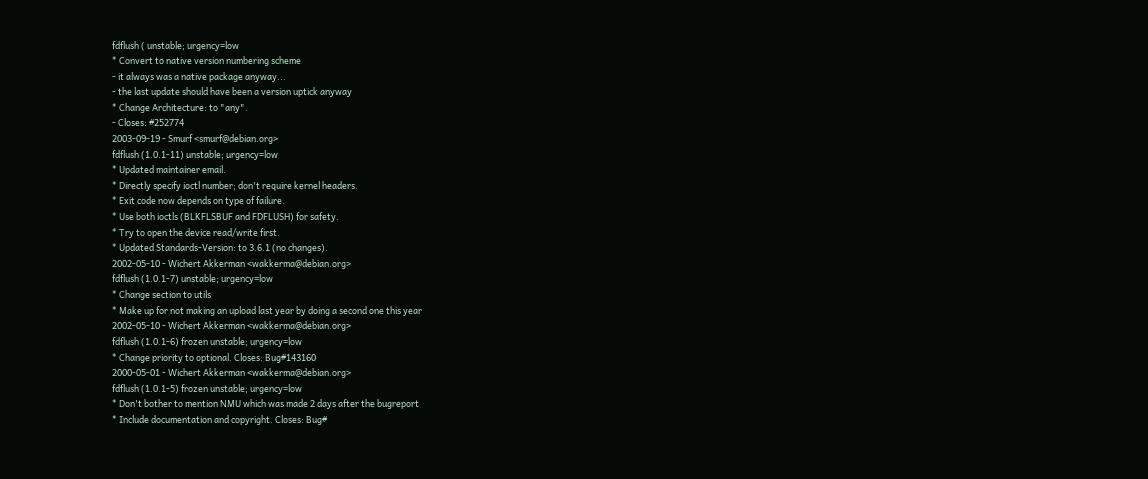fdflush ( unstable; urgency=low
* Convert to native version numbering scheme
- it always was a native package anyway...
- the last update should have been a version uptick anyway
* Change Architecture: to "any".
- Closes: #252774
2003-09-19 - Smurf <smurf@debian.org>
fdflush (1.0.1-11) unstable; urgency=low
* Updated maintainer email.
* Directly specify ioctl number; don't require kernel headers.
* Exit code now depends on type of failure.
* Use both ioctls (BLKFLSBUF and FDFLUSH) for safety.
* Try to open the device read/write first.
* Updated Standards-Version: to 3.6.1 (no changes).
2002-05-10 - Wichert Akkerman <wakkerma@debian.org>
fdflush (1.0.1-7) unstable; urgency=low
* Change section to utils
* Make up for not making an upload last year by doing a second one this year
2002-05-10 - Wichert Akkerman <wakkerma@debian.org>
fdflush (1.0.1-6) frozen unstable; urgency=low
* Change priority to optional. Closes: Bug#143160
2000-05-01 - Wichert Akkerman <wakkerma@debian.org>
fdflush (1.0.1-5) frozen unstable; urgency=low
* Don't bother to mention NMU which was made 2 days after the bugreport
* Include documentation and copyright. Closes: Bug#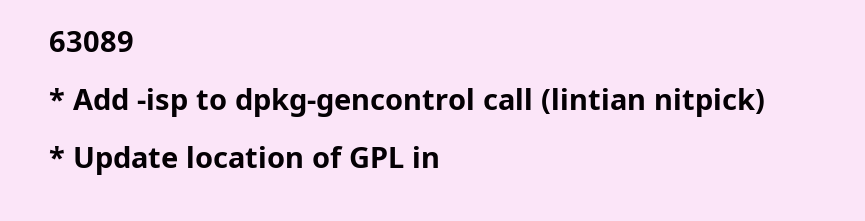63089
* Add -isp to dpkg-gencontrol call (lintian nitpick)
* Update location of GPL in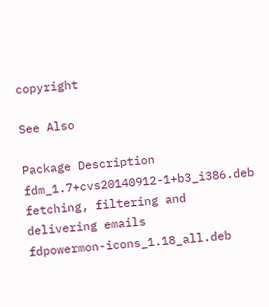copyright

See Also

Package Description
fdm_1.7+cvs20140912-1+b3_i386.deb fetching, filtering and delivering emails
fdpowermon-icons_1.18_all.deb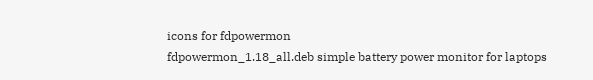icons for fdpowermon
fdpowermon_1.18_all.deb simple battery power monitor for laptops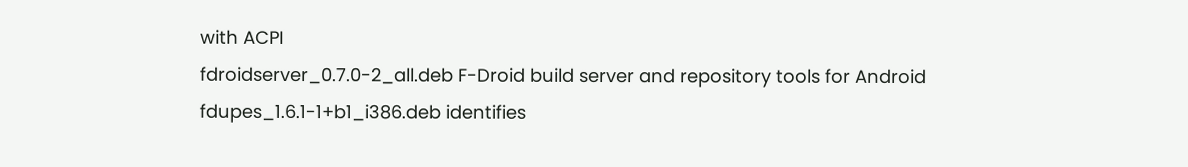with ACPI
fdroidserver_0.7.0-2_all.deb F-Droid build server and repository tools for Android
fdupes_1.6.1-1+b1_i386.deb identifies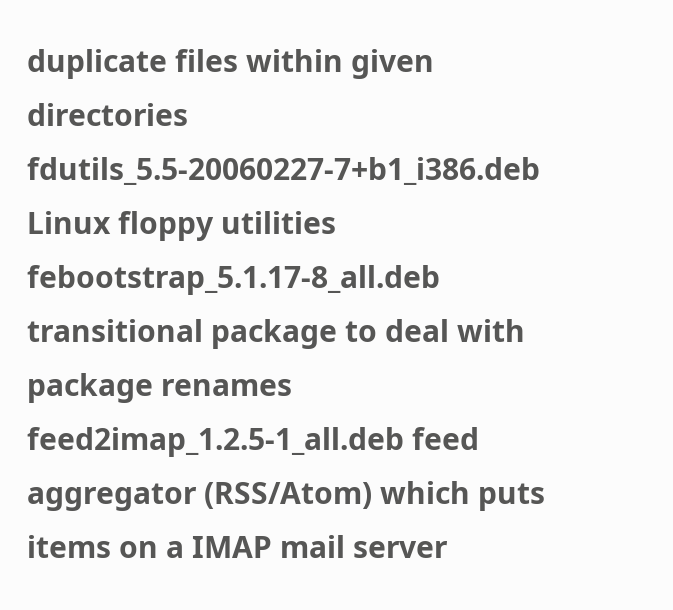duplicate files within given directories
fdutils_5.5-20060227-7+b1_i386.deb Linux floppy utilities
febootstrap_5.1.17-8_all.deb transitional package to deal with package renames
feed2imap_1.2.5-1_all.deb feed aggregator (RSS/Atom) which puts items on a IMAP mail server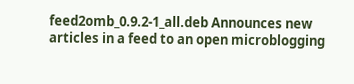feed2omb_0.9.2-1_all.deb Announces new articles in a feed to an open microblogging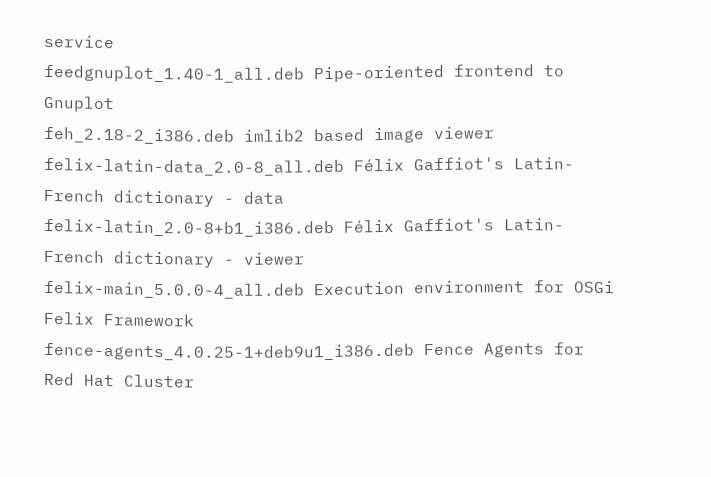service
feedgnuplot_1.40-1_all.deb Pipe-oriented frontend to Gnuplot
feh_2.18-2_i386.deb imlib2 based image viewer
felix-latin-data_2.0-8_all.deb Félix Gaffiot's Latin-French dictionary - data
felix-latin_2.0-8+b1_i386.deb Félix Gaffiot's Latin-French dictionary - viewer
felix-main_5.0.0-4_all.deb Execution environment for OSGi Felix Framework
fence-agents_4.0.25-1+deb9u1_i386.deb Fence Agents for Red Hat Cluster